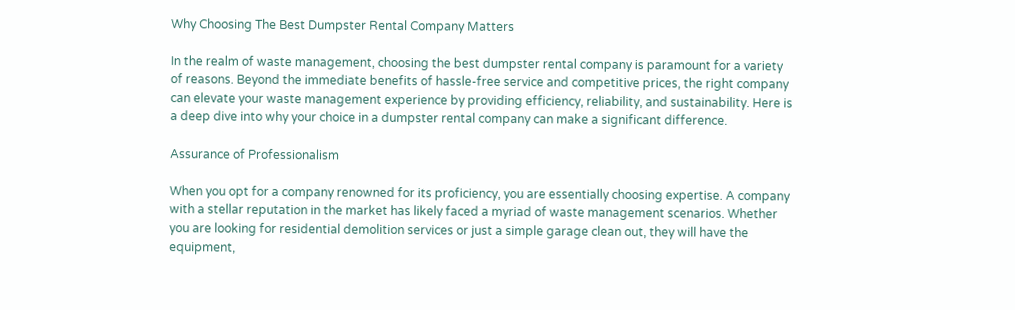Why Choosing The Best Dumpster Rental Company Matters

In the realm of waste management, choosing the best dumpster rental company is paramount for a variety of reasons. Beyond the immediate benefits of hassle-free service and competitive prices, the right company can elevate your waste management experience by providing efficiency, reliability, and sustainability. Here is a deep dive into why your choice in a dumpster rental company can make a significant difference.

Assurance of Professionalism

When you opt for a company renowned for its proficiency, you are essentially choosing expertise. A company with a stellar reputation in the market has likely faced a myriad of waste management scenarios. Whether you are looking for residential demolition services or just a simple garage clean out, they will have the equipment,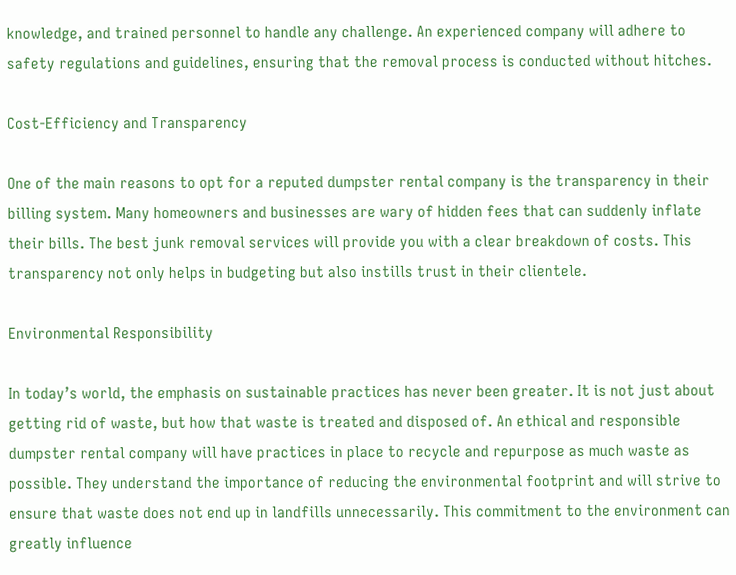knowledge, and trained personnel to handle any challenge. An experienced company will adhere to safety regulations and guidelines, ensuring that the removal process is conducted without hitches.

Cost-Efficiency and Transparency

One of the main reasons to opt for a reputed dumpster rental company is the transparency in their billing system. Many homeowners and businesses are wary of hidden fees that can suddenly inflate their bills. The best junk removal services will provide you with a clear breakdown of costs. This transparency not only helps in budgeting but also instills trust in their clientele.

Environmental Responsibility

In today’s world, the emphasis on sustainable practices has never been greater. It is not just about getting rid of waste, but how that waste is treated and disposed of. An ethical and responsible dumpster rental company will have practices in place to recycle and repurpose as much waste as possible. They understand the importance of reducing the environmental footprint and will strive to ensure that waste does not end up in landfills unnecessarily. This commitment to the environment can greatly influence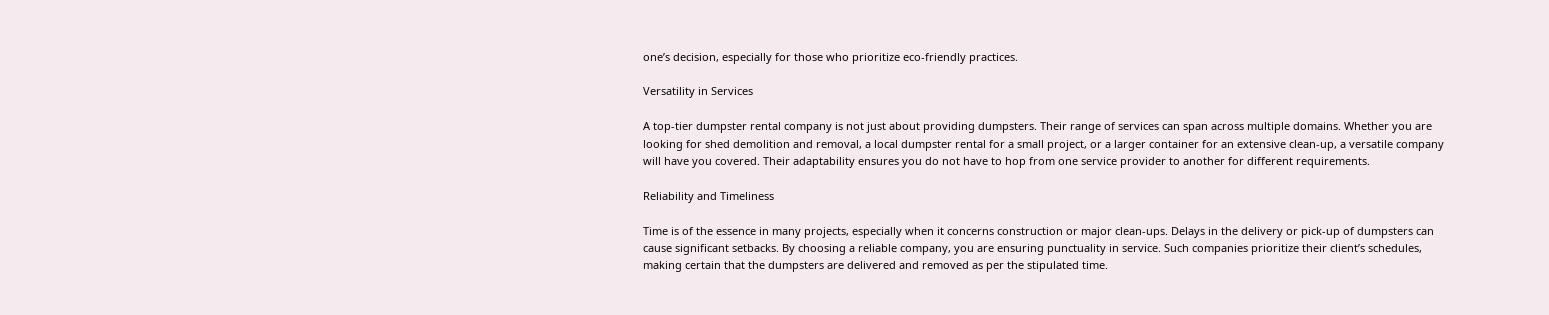one’s decision, especially for those who prioritize eco-friendly practices.

Versatility in Services

A top-tier dumpster rental company is not just about providing dumpsters. Their range of services can span across multiple domains. Whether you are looking for shed demolition and removal, a local dumpster rental for a small project, or a larger container for an extensive clean-up, a versatile company will have you covered. Their adaptability ensures you do not have to hop from one service provider to another for different requirements.

Reliability and Timeliness

Time is of the essence in many projects, especially when it concerns construction or major clean-ups. Delays in the delivery or pick-up of dumpsters can cause significant setbacks. By choosing a reliable company, you are ensuring punctuality in service. Such companies prioritize their client’s schedules, making certain that the dumpsters are delivered and removed as per the stipulated time.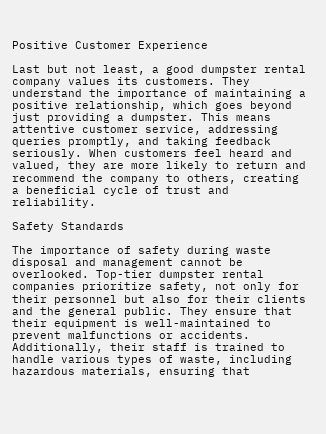Positive Customer Experience

Last but not least, a good dumpster rental company values its customers. They understand the importance of maintaining a positive relationship, which goes beyond just providing a dumpster. This means attentive customer service, addressing queries promptly, and taking feedback seriously. When customers feel heard and valued, they are more likely to return and recommend the company to others, creating a beneficial cycle of trust and reliability.

Safety Standards

The importance of safety during waste disposal and management cannot be overlooked. Top-tier dumpster rental companies prioritize safety, not only for their personnel but also for their clients and the general public. They ensure that their equipment is well-maintained to prevent malfunctions or accidents. Additionally, their staff is trained to handle various types of waste, including hazardous materials, ensuring that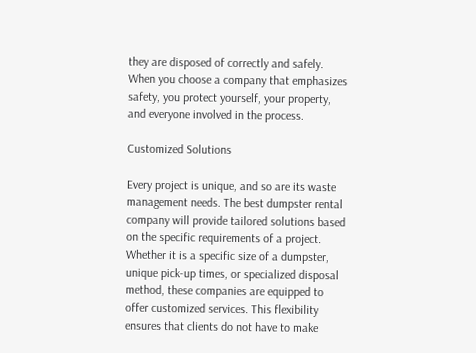they are disposed of correctly and safely. When you choose a company that emphasizes safety, you protect yourself, your property, and everyone involved in the process.

Customized Solutions

Every project is unique, and so are its waste management needs. The best dumpster rental company will provide tailored solutions based on the specific requirements of a project. Whether it is a specific size of a dumpster, unique pick-up times, or specialized disposal method, these companies are equipped to offer customized services. This flexibility ensures that clients do not have to make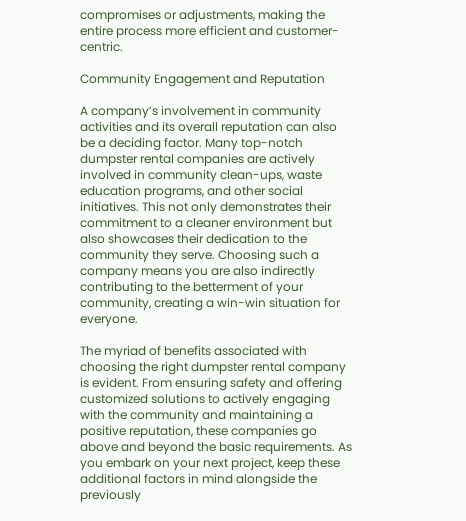compromises or adjustments, making the entire process more efficient and customer-centric.

Community Engagement and Reputation

A company’s involvement in community activities and its overall reputation can also be a deciding factor. Many top-notch dumpster rental companies are actively involved in community clean-ups, waste education programs, and other social initiatives. This not only demonstrates their commitment to a cleaner environment but also showcases their dedication to the community they serve. Choosing such a company means you are also indirectly contributing to the betterment of your community, creating a win-win situation for everyone.

The myriad of benefits associated with choosing the right dumpster rental company is evident. From ensuring safety and offering customized solutions to actively engaging with the community and maintaining a positive reputation, these companies go above and beyond the basic requirements. As you embark on your next project, keep these additional factors in mind alongside the previously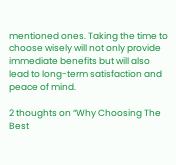mentioned ones. Taking the time to choose wisely will not only provide immediate benefits but will also lead to long-term satisfaction and peace of mind.

2 thoughts on “Why Choosing The Best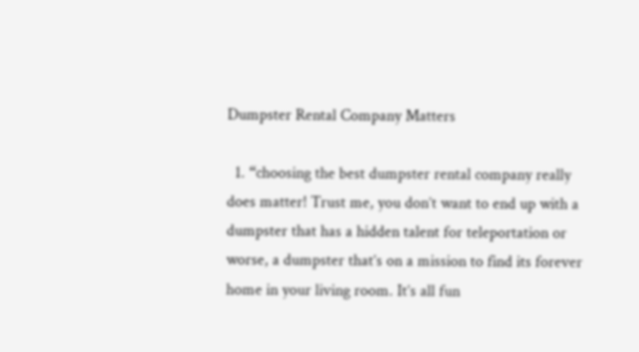Dumpster Rental Company Matters

  1. “choosing the best dumpster rental company really does matter! Trust me, you don’t want to end up with a dumpster that has a hidden talent for teleportation or worse, a dumpster that’s on a mission to find its forever home in your living room. It’s all fun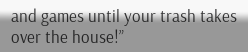and games until your trash takes over the house!”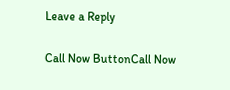Leave a Reply

Call Now ButtonCall Now